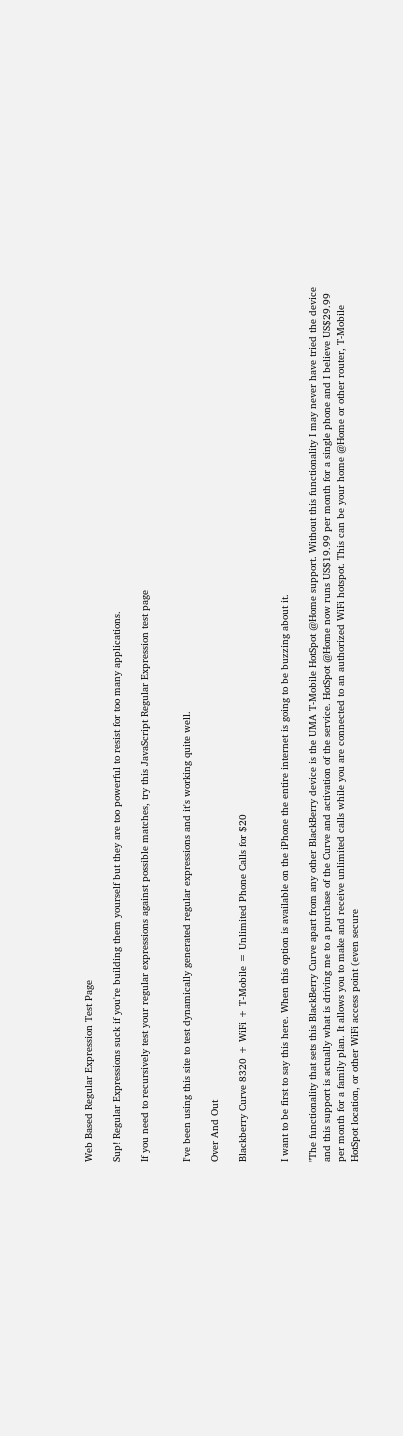Web Based Regular Expression Test Page

Sup! Regular Expressions suck if you're building them yourself but they are too powerful to resist for too many applications.

If you need to recursively test your regular expressions against possible matches, try this JavaScript Regular Expression test page


I've been using this site to test dynamically generated regular expressions and it's working quite well.

Over And Out

Blackberry Curve 8320 + WiFi + T-Mobile = Unlimited Phone Calls for $20


I want to be first to say this here. When this option is available on the iPhone the entire internet is going to be buzzing about it.

"The functionality that sets this BlackBerry Curve apart from any other BlackBerry device is the UMA T-Mobile HotSpot @Home support. Without this functionality I may never have tried the device and this support is actually what is driving me to a purchase of the Curve and activation of the service. HotSpot @Home now runs US$19.99 per month for a single phone and I believe US$29.99 per month for a family plan. It allows you to make and receive unlimited calls while you are connected to an authorized WiFi hotspot. This can be your home @Home or other router, T-Mobile HotSpot location, or other WiFi access point (even secure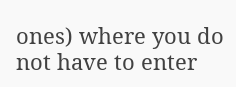ones) where you do not have to enter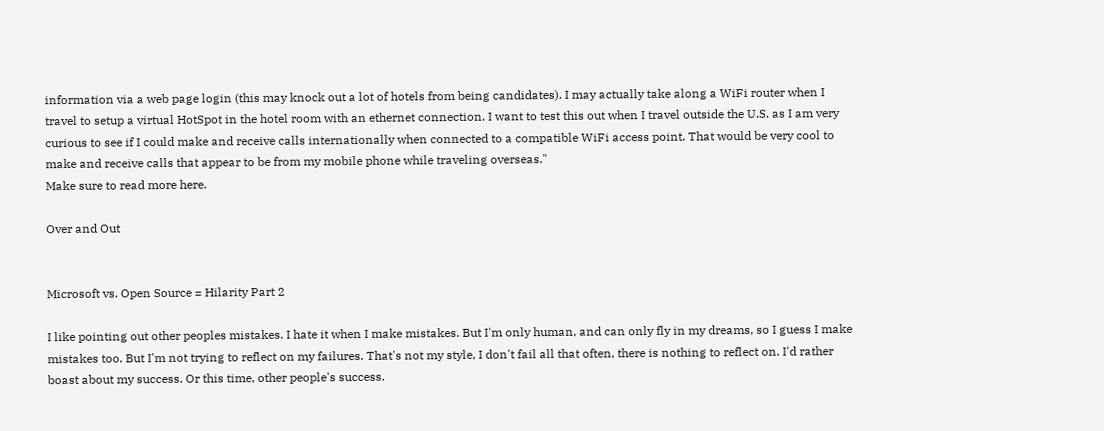information via a web page login (this may knock out a lot of hotels from being candidates). I may actually take along a WiFi router when I travel to setup a virtual HotSpot in the hotel room with an ethernet connection. I want to test this out when I travel outside the U.S. as I am very curious to see if I could make and receive calls internationally when connected to a compatible WiFi access point. That would be very cool to make and receive calls that appear to be from my mobile phone while traveling overseas."
Make sure to read more here.

Over and Out


Microsoft vs. Open Source = Hilarity Part 2

I like pointing out other peoples mistakes. I hate it when I make mistakes. But I'm only human, and can only fly in my dreams, so I guess I make mistakes too. But I'm not trying to reflect on my failures. That's not my style, I don't fail all that often, there is nothing to reflect on. I'd rather boast about my success. Or this time, other people's success.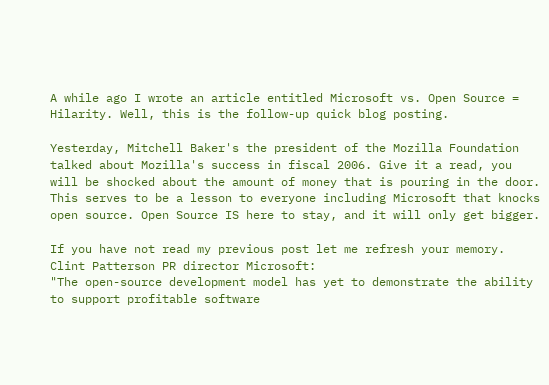A while ago I wrote an article entitled Microsoft vs. Open Source = Hilarity. Well, this is the follow-up quick blog posting.

Yesterday, Mitchell Baker's the president of the Mozilla Foundation talked about Mozilla's success in fiscal 2006. Give it a read, you will be shocked about the amount of money that is pouring in the door. This serves to be a lesson to everyone including Microsoft that knocks open source. Open Source IS here to stay, and it will only get bigger.

If you have not read my previous post let me refresh your memory. Clint Patterson PR director Microsoft:
"The open-source development model has yet to demonstrate the ability to support profitable software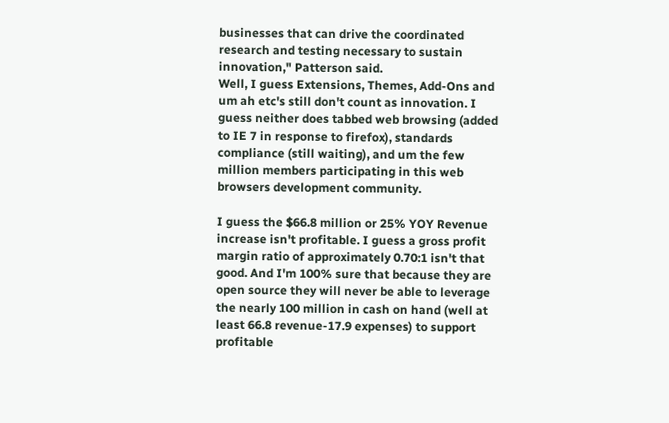businesses that can drive the coordinated research and testing necessary to sustain innovation," Patterson said.
Well, I guess Extensions, Themes, Add-Ons and um ah etc's still don't count as innovation. I guess neither does tabbed web browsing (added to IE 7 in response to firefox), standards compliance (still waiting), and um the few million members participating in this web browsers development community.

I guess the $66.8 million or 25% YOY Revenue increase isn't profitable. I guess a gross profit margin ratio of approximately 0.70:1 isn't that good. And I'm 100% sure that because they are open source they will never be able to leverage the nearly 100 million in cash on hand (well at least 66.8 revenue-17.9 expenses) to support profitable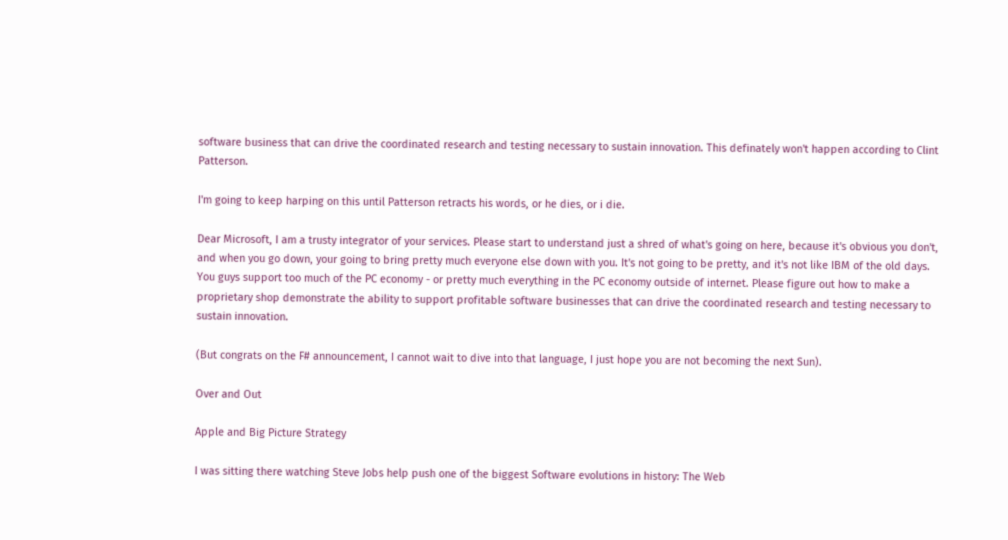software business that can drive the coordinated research and testing necessary to sustain innovation. This definately won't happen according to Clint Patterson.

I'm going to keep harping on this until Patterson retracts his words, or he dies, or i die.

Dear Microsoft, I am a trusty integrator of your services. Please start to understand just a shred of what's going on here, because it's obvious you don't, and when you go down, your going to bring pretty much everyone else down with you. It's not going to be pretty, and it's not like IBM of the old days. You guys support too much of the PC economy - or pretty much everything in the PC economy outside of internet. Please figure out how to make a proprietary shop demonstrate the ability to support profitable software businesses that can drive the coordinated research and testing necessary to sustain innovation.

(But congrats on the F# announcement, I cannot wait to dive into that language, I just hope you are not becoming the next Sun).

Over and Out

Apple and Big Picture Strategy

I was sitting there watching Steve Jobs help push one of the biggest Software evolutions in history: The Web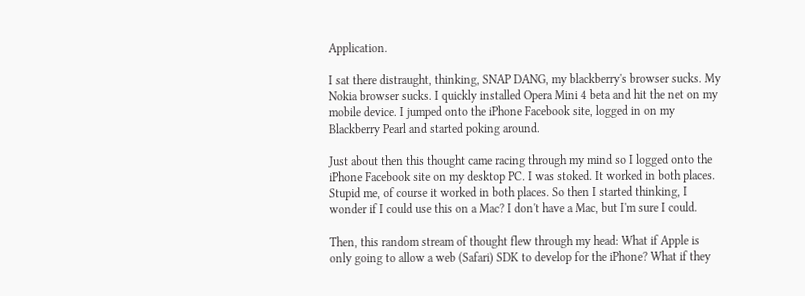Application.

I sat there distraught, thinking, SNAP DANG, my blackberry's browser sucks. My Nokia browser sucks. I quickly installed Opera Mini 4 beta and hit the net on my mobile device. I jumped onto the iPhone Facebook site, logged in on my Blackberry Pearl and started poking around.

Just about then this thought came racing through my mind so I logged onto the iPhone Facebook site on my desktop PC. I was stoked. It worked in both places. Stupid me, of course it worked in both places. So then I started thinking, I wonder if I could use this on a Mac? I don't have a Mac, but I'm sure I could.

Then, this random stream of thought flew through my head: What if Apple is only going to allow a web (Safari) SDK to develop for the iPhone? What if they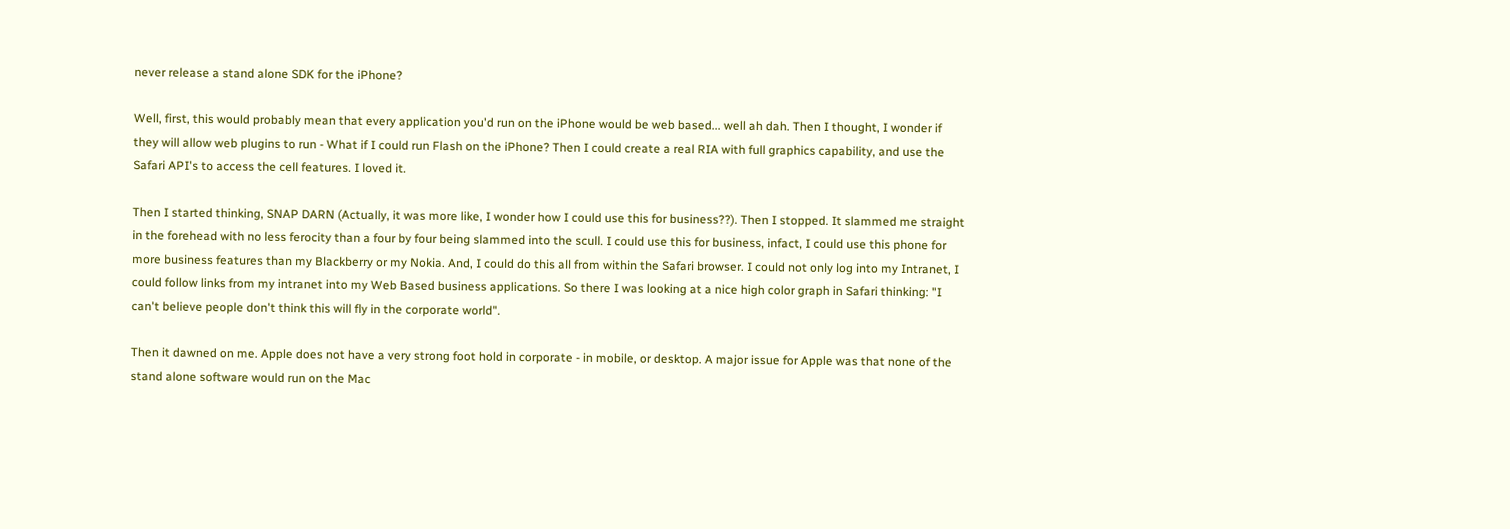never release a stand alone SDK for the iPhone?

Well, first, this would probably mean that every application you'd run on the iPhone would be web based... well ah dah. Then I thought, I wonder if they will allow web plugins to run - What if I could run Flash on the iPhone? Then I could create a real RIA with full graphics capability, and use the Safari API's to access the cell features. I loved it.

Then I started thinking, SNAP DARN (Actually, it was more like, I wonder how I could use this for business??). Then I stopped. It slammed me straight in the forehead with no less ferocity than a four by four being slammed into the scull. I could use this for business, infact, I could use this phone for more business features than my Blackberry or my Nokia. And, I could do this all from within the Safari browser. I could not only log into my Intranet, I could follow links from my intranet into my Web Based business applications. So there I was looking at a nice high color graph in Safari thinking: "I can't believe people don't think this will fly in the corporate world".

Then it dawned on me. Apple does not have a very strong foot hold in corporate - in mobile, or desktop. A major issue for Apple was that none of the stand alone software would run on the Mac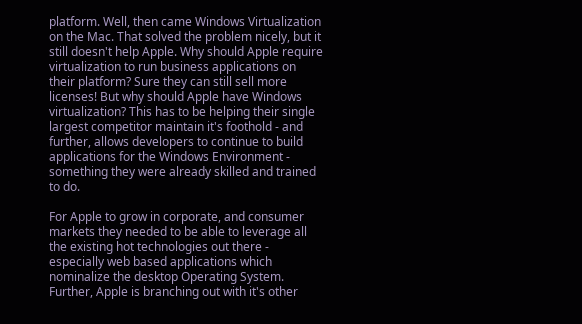platform. Well, then came Windows Virtualization on the Mac. That solved the problem nicely, but it still doesn't help Apple. Why should Apple require virtualization to run business applications on their platform? Sure they can still sell more licenses! But why should Apple have Windows virtualization? This has to be helping their single largest competitor maintain it's foothold - and further, allows developers to continue to build applications for the Windows Environment - something they were already skilled and trained to do.

For Apple to grow in corporate, and consumer markets they needed to be able to leverage all the existing hot technologies out there - especially web based applications which nominalize the desktop Operating System. Further, Apple is branching out with it's other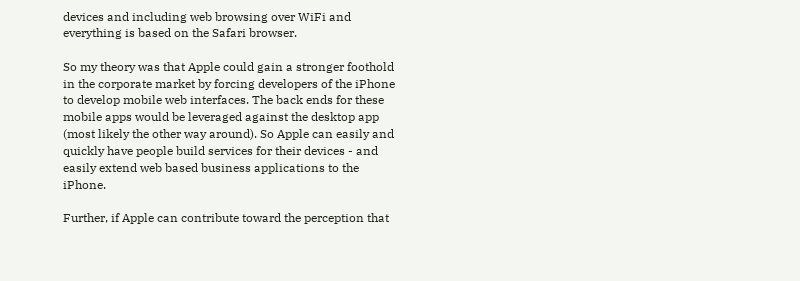devices and including web browsing over WiFi and everything is based on the Safari browser.

So my theory was that Apple could gain a stronger foothold in the corporate market by forcing developers of the iPhone to develop mobile web interfaces. The back ends for these mobile apps would be leveraged against the desktop app (most likely the other way around). So Apple can easily and quickly have people build services for their devices - and easily extend web based business applications to the iPhone.

Further, if Apple can contribute toward the perception that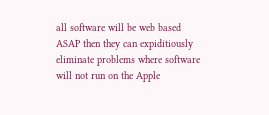all software will be web based ASAP then they can expiditiously eliminate problems where software will not run on the Apple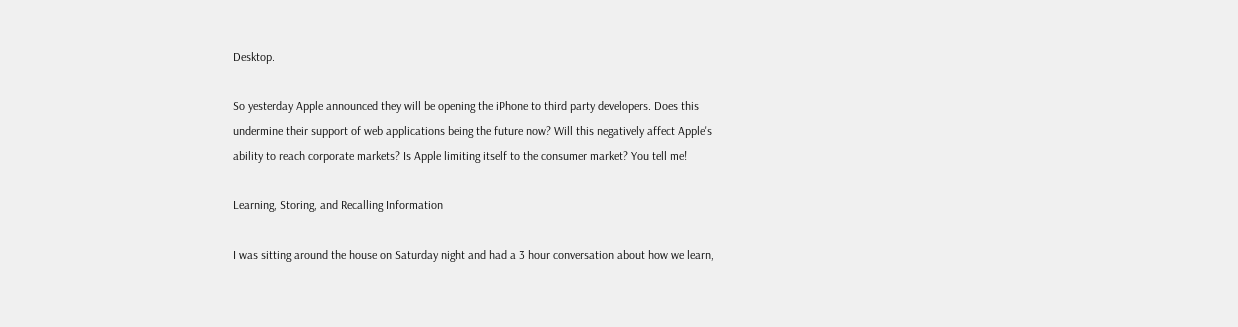Desktop.

So yesterday Apple announced they will be opening the iPhone to third party developers. Does this undermine their support of web applications being the future now? Will this negatively affect Apple's ability to reach corporate markets? Is Apple limiting itself to the consumer market? You tell me!

Learning, Storing, and Recalling Information

I was sitting around the house on Saturday night and had a 3 hour conversation about how we learn,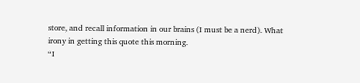store, and recall information in our brains (I must be a nerd). What irony in getting this quote this morning.
“I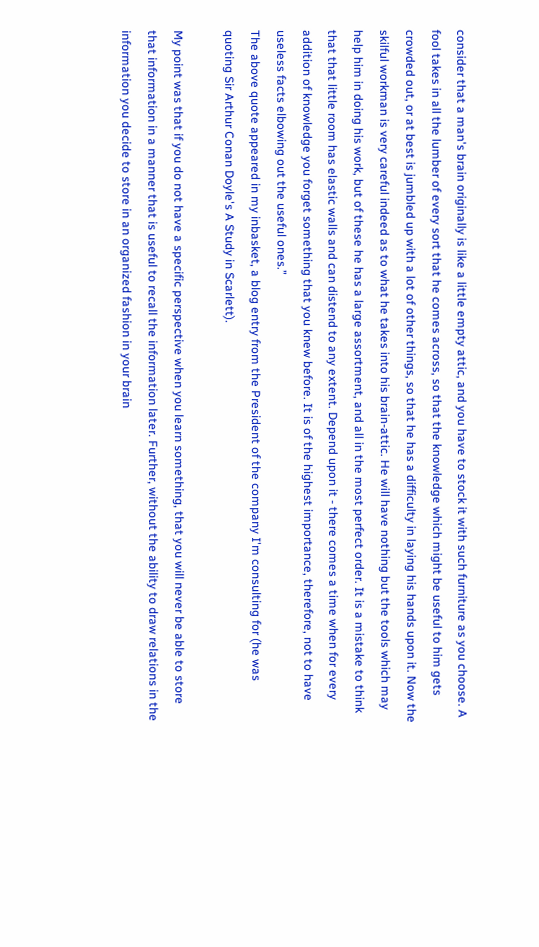consider that a man's brain originally is like a little empty attic, and you have to stock it with such furniture as you choose. A fool takes in all the lumber of every sort that he comes across, so that the knowledge which might be useful to him gets crowded out, or at best is jumbled up with a lot of other things, so that he has a difficulty in laying his hands upon it. Now the skilful workman is very careful indeed as to what he takes into his brain-attic. He will have nothing but the tools which may help him in doing his work, but of these he has a large assortment, and all in the most perfect order. It is a mistake to think that that little room has elastic walls and can distend to any extent. Depend upon it - there comes a time when for every addition of knowledge you forget something that you knew before. It is of the highest importance, therefore, not to have useless facts elbowing out the useful ones.”
The above quote appeared in my inbasket, a blog entry from the President of the company I'm consulting for (he was quoting Sir Arthur Conan Doyle's A Study in Scarlett).

My point was that if you do not have a specific perspective when you learn something, that you will never be able to store that information in a manner that is useful to recall the information later. Further, without the ability to draw relations in the information you decide to store in an organized fashion in your brain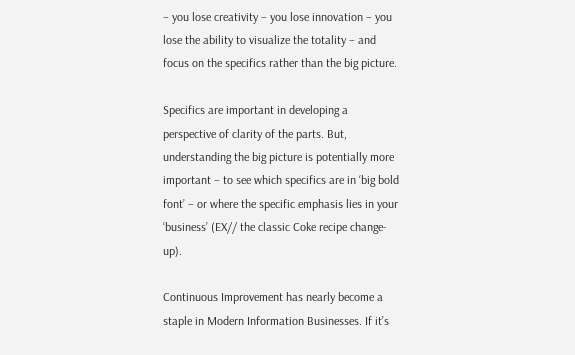– you lose creativity – you lose innovation – you lose the ability to visualize the totality – and focus on the specifics rather than the big picture.

Specifics are important in developing a perspective of clarity of the parts. But, understanding the big picture is potentially more important – to see which specifics are in ‘big bold font’ – or where the specific emphasis lies in your ‘business’ (EX// the classic Coke recipe change-up).

Continuous Improvement has nearly become a staple in Modern Information Businesses. If it’s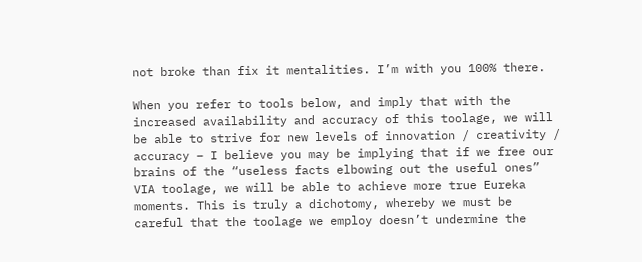not broke than fix it mentalities. I’m with you 100% there.

When you refer to tools below, and imply that with the increased availability and accuracy of this toolage, we will be able to strive for new levels of innovation / creativity / accuracy – I believe you may be implying that if we free our brains of the “useless facts elbowing out the useful ones” VIA toolage, we will be able to achieve more true Eureka moments. This is truly a dichotomy, whereby we must be careful that the toolage we employ doesn’t undermine the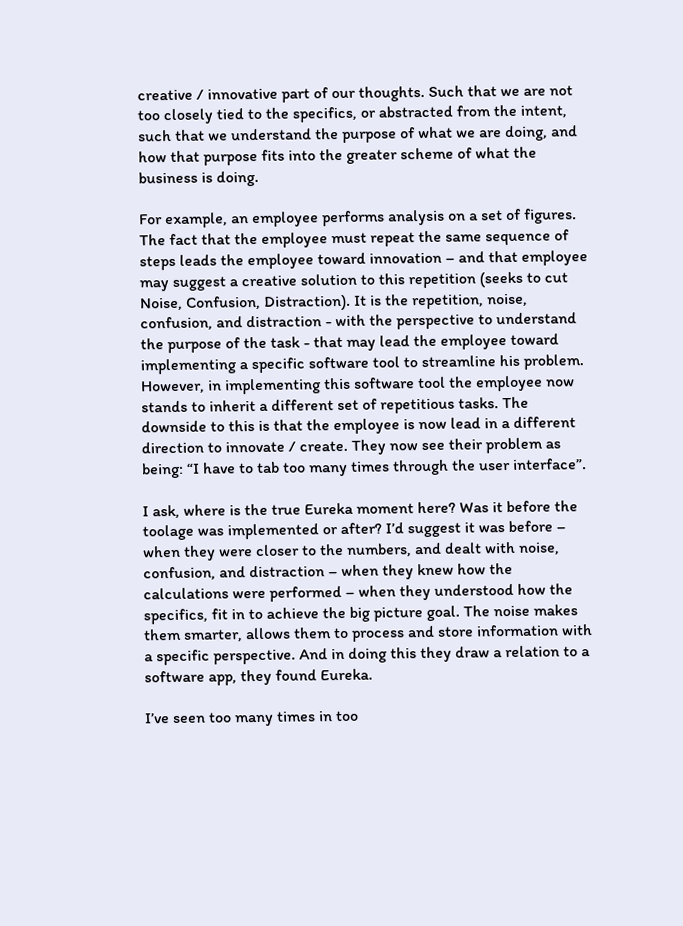creative / innovative part of our thoughts. Such that we are not too closely tied to the specifics, or abstracted from the intent, such that we understand the purpose of what we are doing, and how that purpose fits into the greater scheme of what the business is doing.

For example, an employee performs analysis on a set of figures. The fact that the employee must repeat the same sequence of steps leads the employee toward innovation – and that employee may suggest a creative solution to this repetition (seeks to cut Noise, Confusion, Distraction). It is the repetition, noise, confusion, and distraction - with the perspective to understand the purpose of the task - that may lead the employee toward implementing a specific software tool to streamline his problem. However, in implementing this software tool the employee now stands to inherit a different set of repetitious tasks. The downside to this is that the employee is now lead in a different direction to innovate / create. They now see their problem as being: “I have to tab too many times through the user interface”.

I ask, where is the true Eureka moment here? Was it before the toolage was implemented or after? I’d suggest it was before – when they were closer to the numbers, and dealt with noise, confusion, and distraction – when they knew how the calculations were performed – when they understood how the specifics, fit in to achieve the big picture goal. The noise makes them smarter, allows them to process and store information with a specific perspective. And in doing this they draw a relation to a software app, they found Eureka.

I’ve seen too many times in too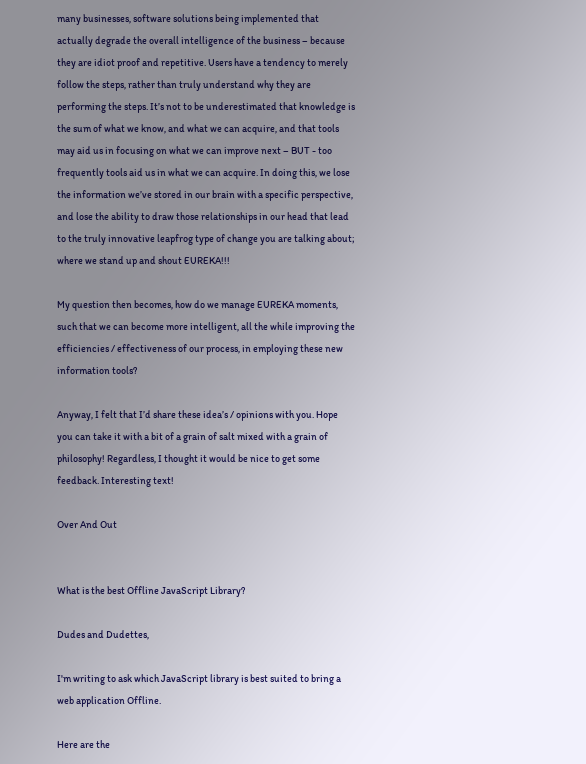many businesses, software solutions being implemented that actually degrade the overall intelligence of the business – because they are idiot proof and repetitive. Users have a tendency to merely follow the steps, rather than truly understand why they are performing the steps. It’s not to be underestimated that knowledge is the sum of what we know, and what we can acquire, and that tools may aid us in focusing on what we can improve next – BUT - too frequently tools aid us in what we can acquire. In doing this, we lose the information we’ve stored in our brain with a specific perspective, and lose the ability to draw those relationships in our head that lead to the truly innovative leapfrog type of change you are talking about; where we stand up and shout EUREKA!!!

My question then becomes, how do we manage EUREKA moments, such that we can become more intelligent, all the while improving the efficiencies / effectiveness of our process, in employing these new information tools?

Anyway, I felt that I’d share these idea’s / opinions with you. Hope you can take it with a bit of a grain of salt mixed with a grain of philosophy! Regardless, I thought it would be nice to get some feedback. Interesting text!

Over And Out


What is the best Offline JavaScript Library?

Dudes and Dudettes,

I'm writing to ask which JavaScript library is best suited to bring a web application Offline.

Here are the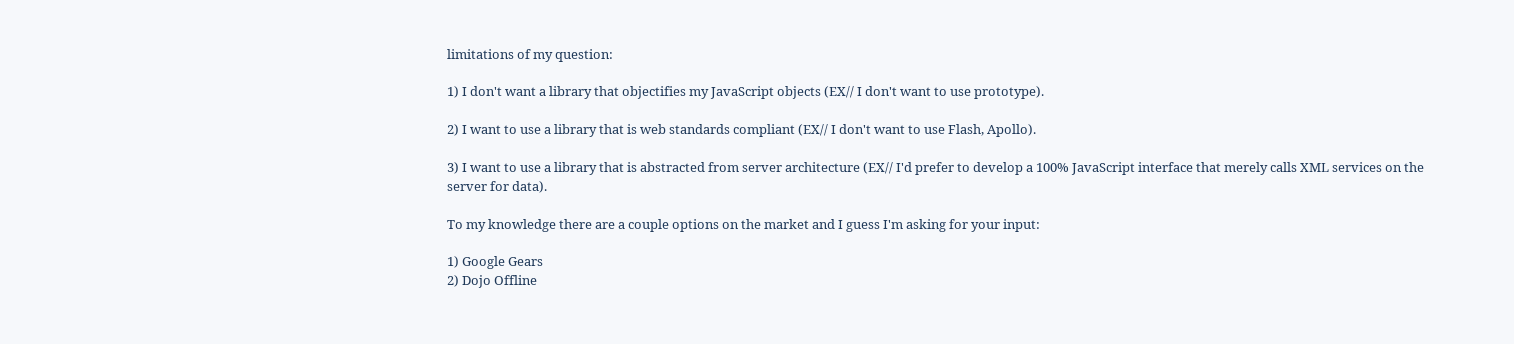limitations of my question:

1) I don't want a library that objectifies my JavaScript objects (EX// I don't want to use prototype).

2) I want to use a library that is web standards compliant (EX// I don't want to use Flash, Apollo).

3) I want to use a library that is abstracted from server architecture (EX// I'd prefer to develop a 100% JavaScript interface that merely calls XML services on the server for data).

To my knowledge there are a couple options on the market and I guess I'm asking for your input:

1) Google Gears
2) Dojo Offline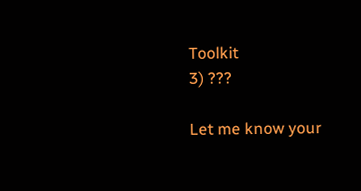Toolkit
3) ???

Let me know your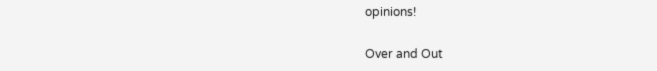opinions!

Over and Out